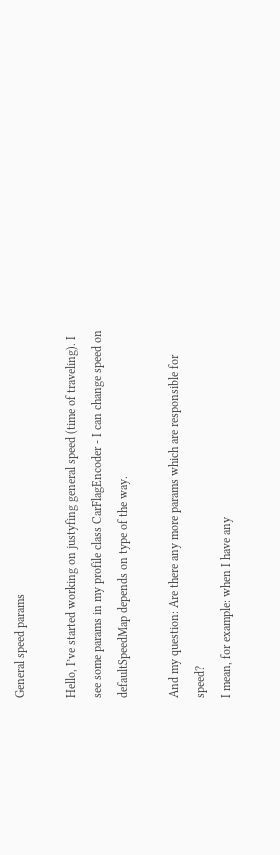General speed params

Hello, I’ve started working on justyfing general speed (time of traveling). I see some params in my profile class CarFlagEncoder - I can change speed on defaultSpeedMap depends on type of the way.

And my question: Are there any more params which are responsible for speed?
I mean, for example: when I have any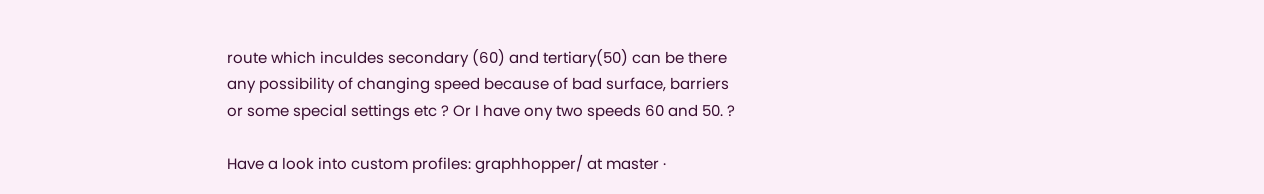route which inculdes secondary (60) and tertiary(50) can be there any possibility of changing speed because of bad surface, barriers or some special settings etc ? Or I have ony two speeds 60 and 50. ?

Have a look into custom profiles: graphhopper/ at master ·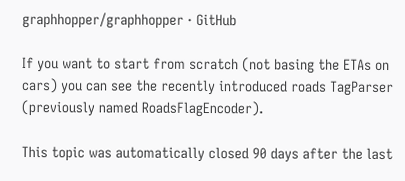graphhopper/graphhopper · GitHub

If you want to start from scratch (not basing the ETAs on cars) you can see the recently introduced roads TagParser (previously named RoadsFlagEncoder).

This topic was automatically closed 90 days after the last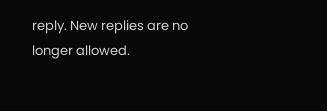reply. New replies are no longer allowed.